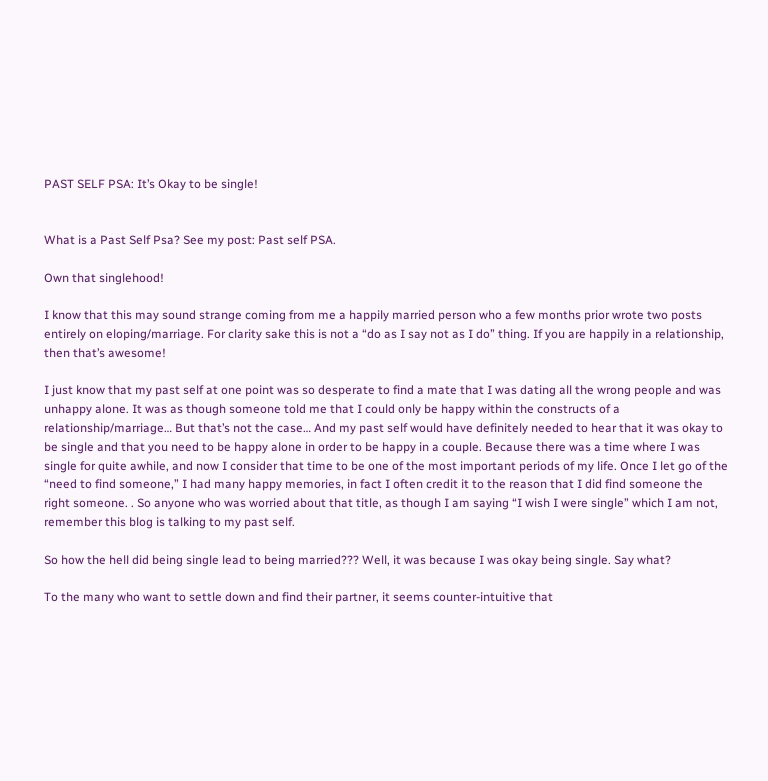PAST SELF PSA: It’s Okay to be single!


What is a Past Self Psa? See my post: Past self PSA.

Own that singlehood!

I know that this may sound strange coming from me a happily married person who a few months prior wrote two posts entirely on eloping/marriage. For clarity sake this is not a “do as I say not as I do” thing. If you are happily in a relationship, then that’s awesome!

I just know that my past self at one point was so desperate to find a mate that I was dating all the wrong people and was unhappy alone. It was as though someone told me that I could only be happy within the constructs of a relationship/marriage… But that’s not the case… And my past self would have definitely needed to hear that it was okay to be single and that you need to be happy alone in order to be happy in a couple. Because there was a time where I was single for quite awhile, and now I consider that time to be one of the most important periods of my life. Once I let go of the “need to find someone,” I had many happy memories, in fact I often credit it to the reason that I did find someone the right someone. . So anyone who was worried about that title, as though I am saying “I wish I were single” which I am not, remember this blog is talking to my past self.

So how the hell did being single lead to being married??? Well, it was because I was okay being single. Say what?

To the many who want to settle down and find their partner, it seems counter-intuitive that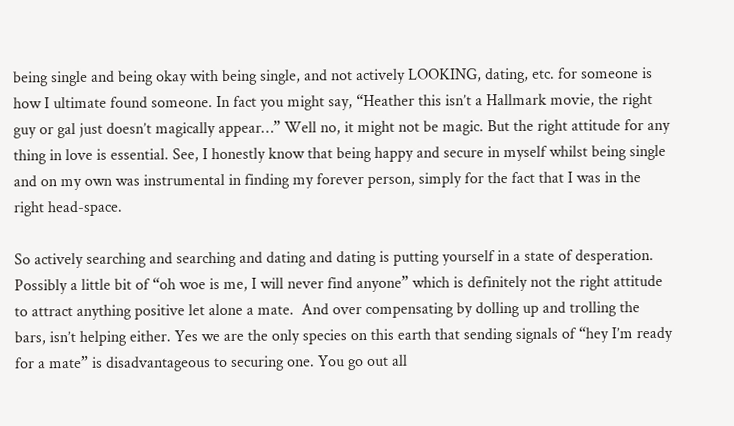being single and being okay with being single, and not actively LOOKING, dating, etc. for someone is how I ultimate found someone. In fact you might say, “Heather this isn’t a Hallmark movie, the right guy or gal just doesn’t magically appear…” Well no, it might not be magic. But the right attitude for any thing in love is essential. See, I honestly know that being happy and secure in myself whilst being single and on my own was instrumental in finding my forever person, simply for the fact that I was in the right head-space.

So actively searching and searching and dating and dating is putting yourself in a state of desperation. Possibly a little bit of “oh woe is me, I will never find anyone” which is definitely not the right attitude to attract anything positive let alone a mate.  And over compensating by dolling up and trolling the bars, isn’t helping either. Yes we are the only species on this earth that sending signals of “hey I’m ready for a mate” is disadvantageous to securing one. You go out all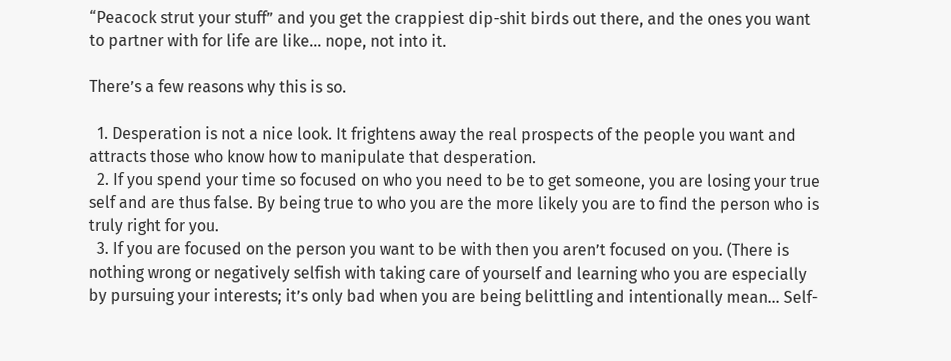“Peacock strut your stuff” and you get the crappiest dip-shit birds out there, and the ones you want to partner with for life are like… nope, not into it.

There’s a few reasons why this is so.

  1. Desperation is not a nice look. It frightens away the real prospects of the people you want and attracts those who know how to manipulate that desperation.
  2. If you spend your time so focused on who you need to be to get someone, you are losing your true self and are thus false. By being true to who you are the more likely you are to find the person who is truly right for you.
  3. If you are focused on the person you want to be with then you aren’t focused on you. (There is nothing wrong or negatively selfish with taking care of yourself and learning who you are especially by pursuing your interests; it’s only bad when you are being belittling and intentionally mean… Self-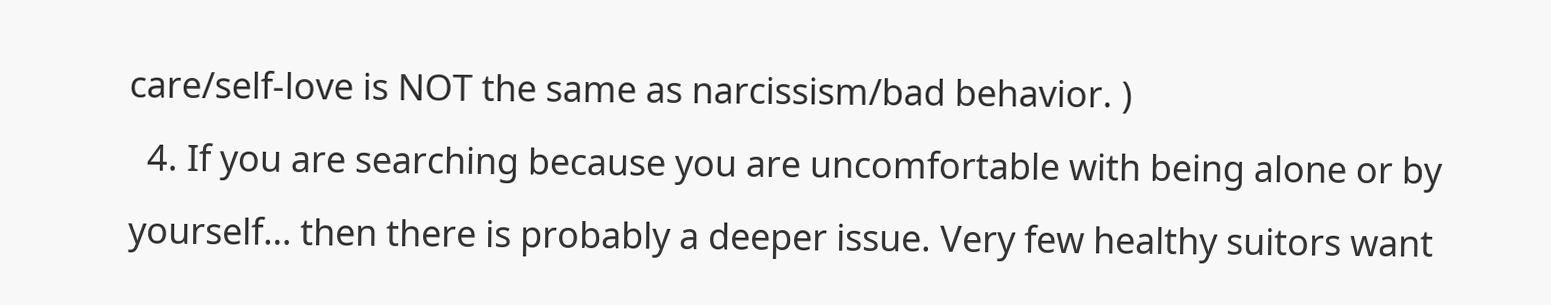care/self-love is NOT the same as narcissism/bad behavior. )
  4. If you are searching because you are uncomfortable with being alone or by yourself… then there is probably a deeper issue. Very few healthy suitors want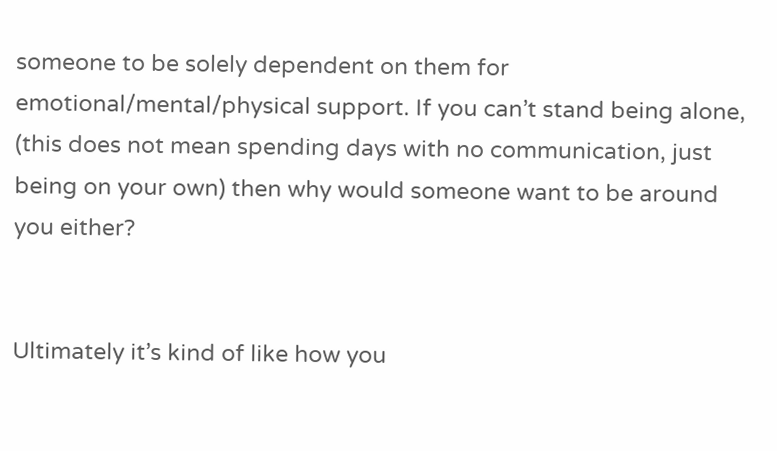someone to be solely dependent on them for emotional/mental/physical support. If you can’t stand being alone, (this does not mean spending days with no communication, just being on your own) then why would someone want to be around you either?


Ultimately it’s kind of like how you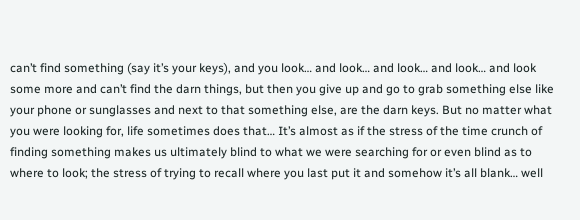can’t find something (say it’s your keys), and you look… and look… and look… and look… and look some more and can’t find the darn things, but then you give up and go to grab something else like your phone or sunglasses and next to that something else, are the darn keys. But no matter what you were looking for, life sometimes does that… It’s almost as if the stress of the time crunch of finding something makes us ultimately blind to what we were searching for or even blind as to where to look; the stress of trying to recall where you last put it and somehow it’s all blank… well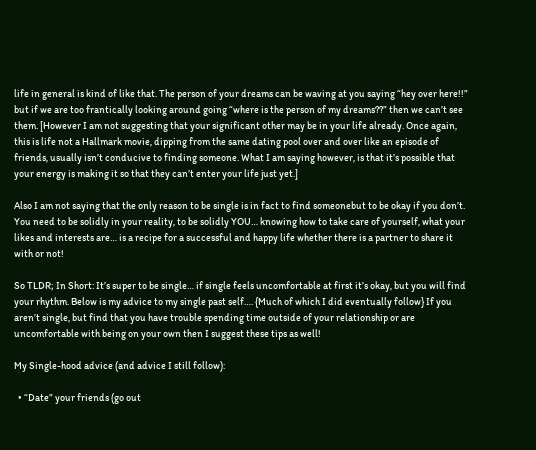life in general is kind of like that. The person of your dreams can be waving at you saying “hey over here!!” but if we are too frantically looking around going “where is the person of my dreams??” then we can’t see them. [However I am not suggesting that your significant other may be in your life already. Once again, this is life not a Hallmark movie, dipping from the same dating pool over and over like an episode of friends, usually isn’t conducive to finding someone. What I am saying however, is that it’s possible that your energy is making it so that they can’t enter your life just yet.]

Also I am not saying that the only reason to be single is in fact to find someonebut to be okay if you don’t. You need to be solidly in your reality, to be solidly YOU… knowing how to take care of yourself, what your likes and interests are… is a recipe for a successful and happy life whether there is a partner to share it with or not!

So TLDR; In Short: It’s super to be single… if single feels uncomfortable at first it’s okay, but you will find your rhythm. Below is my advice to my single past self…. {Much of which I did eventually follow} If you aren’t single, but find that you have trouble spending time outside of your relationship or are uncomfortable with being on your own then I suggest these tips as well!

My Single-hood advice (and advice I still follow):

  • “Date” your friends (go out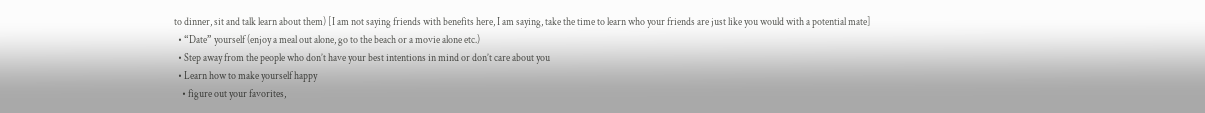to dinner, sit and talk learn about them) [I am not saying friends with benefits here, I am saying, take the time to learn who your friends are just like you would with a potential mate]
  • “Date” yourself (enjoy a meal out alone, go to the beach or a movie alone etc.)
  • Step away from the people who don’t have your best intentions in mind or don’t care about you
  • Learn how to make yourself happy
    • figure out your favorites,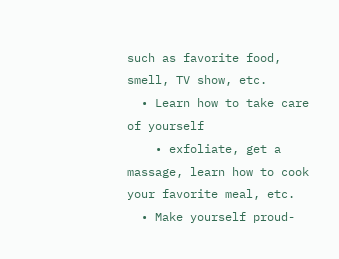such as favorite food, smell, TV show, etc.
  • Learn how to take care of yourself
    • exfoliate, get a massage, learn how to cook your favorite meal, etc.
  • Make yourself proud-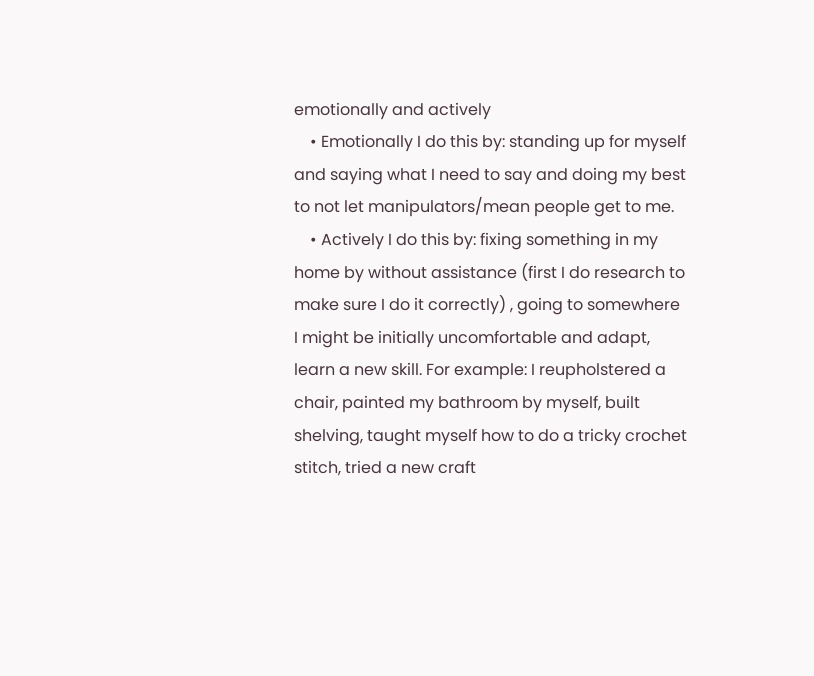emotionally and actively
    • Emotionally I do this by: standing up for myself and saying what I need to say and doing my best to not let manipulators/mean people get to me.
    • Actively I do this by: fixing something in my home by without assistance (first I do research to make sure I do it correctly) , going to somewhere I might be initially uncomfortable and adapt, learn a new skill. For example: I reupholstered a chair, painted my bathroom by myself, built shelving, taught myself how to do a tricky crochet stitch, tried a new craft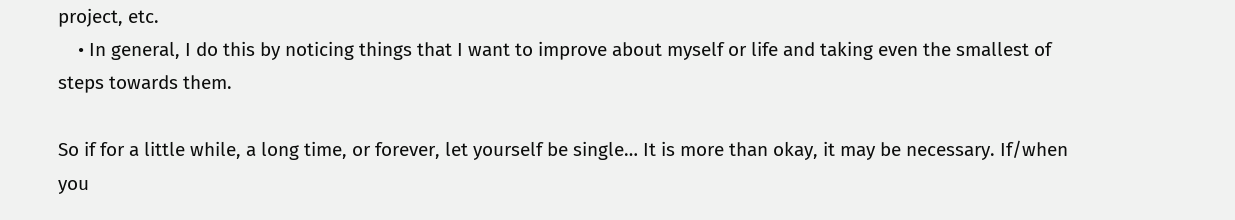project, etc.
    • In general, I do this by noticing things that I want to improve about myself or life and taking even the smallest of steps towards them.

So if for a little while, a long time, or forever, let yourself be single… It is more than okay, it may be necessary. If/when you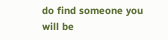do find someone you will be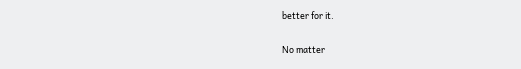better for it.

No matter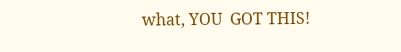what, YOU  GOT THIS!